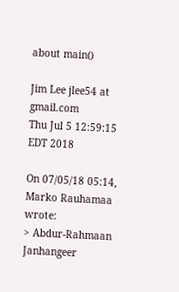about main()

Jim Lee jlee54 at gmail.com
Thu Jul 5 12:59:15 EDT 2018

On 07/05/18 05:14, Marko Rauhamaa wrote:
> Abdur-Rahmaan Janhangeer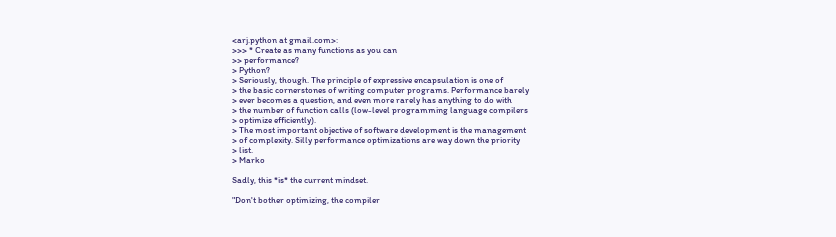<arj.python at gmail.com>:
>>> * Create as many functions as you can
>> performance?
> Python?
> Seriously, though. The principle of expressive encapsulation is one of
> the basic cornerstones of writing computer programs. Performance barely
> ever becomes a question, and even more rarely has anything to do with
> the number of function calls (low-level programming language compilers
> optimize efficiently).
> The most important objective of software development is the management
> of complexity. Silly performance optimizations are way down the priority
> list.
> Marko

Sadly, this *is* the current mindset.

"Don't bother optimizing, the compiler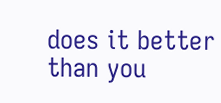does it better than you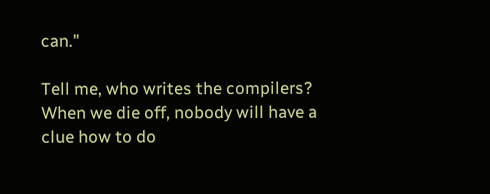can."

Tell me, who writes the compilers?  When we die off, nobody will have a
clue how to do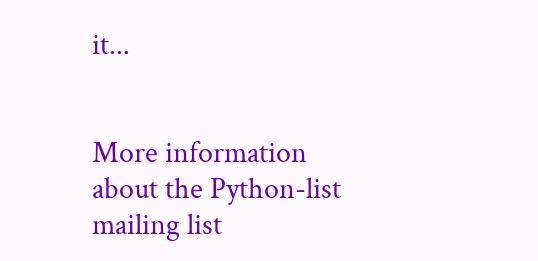it...


More information about the Python-list mailing list